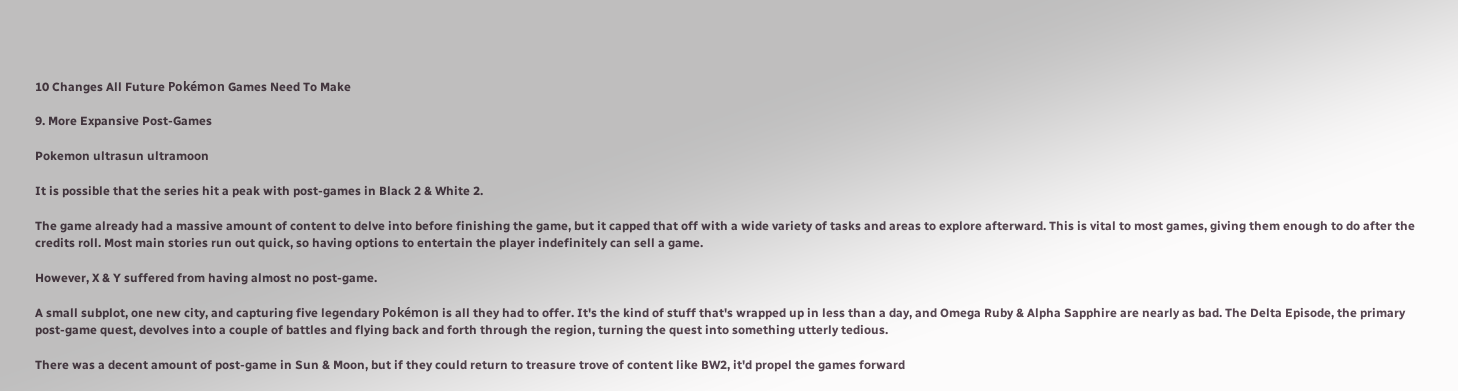10 Changes All Future Pokémon Games Need To Make

9. More Expansive Post-Games

Pokemon ultrasun ultramoon

It is possible that the series hit a peak with post-games in Black 2 & White 2.

The game already had a massive amount of content to delve into before finishing the game, but it capped that off with a wide variety of tasks and areas to explore afterward. This is vital to most games, giving them enough to do after the credits roll. Most main stories run out quick, so having options to entertain the player indefinitely can sell a game.

However, X & Y suffered from having almost no post-game.

A small subplot, one new city, and capturing five legendary Pokémon is all they had to offer. It's the kind of stuff that's wrapped up in less than a day, and Omega Ruby & Alpha Sapphire are nearly as bad. The Delta Episode, the primary post-game quest, devolves into a couple of battles and flying back and forth through the region, turning the quest into something utterly tedious.

There was a decent amount of post-game in Sun & Moon, but if they could return to treasure trove of content like BW2, it'd propel the games forward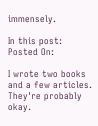immensely.

In this post:
Posted On:

I wrote two books and a few articles. They're probably okay.